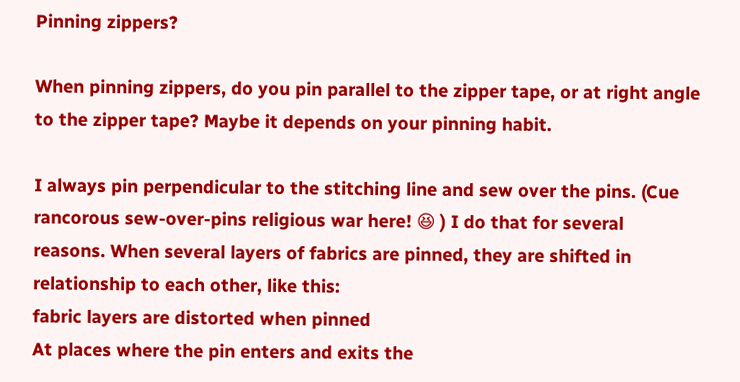Pinning zippers?

When pinning zippers, do you pin parallel to the zipper tape, or at right angle to the zipper tape? Maybe it depends on your pinning habit.

I always pin perpendicular to the stitching line and sew over the pins. (Cue rancorous sew-over-pins religious war here! 😆 ) I do that for several reasons. When several layers of fabrics are pinned, they are shifted in relationship to each other, like this:
fabric layers are distorted when pinned
At places where the pin enters and exits the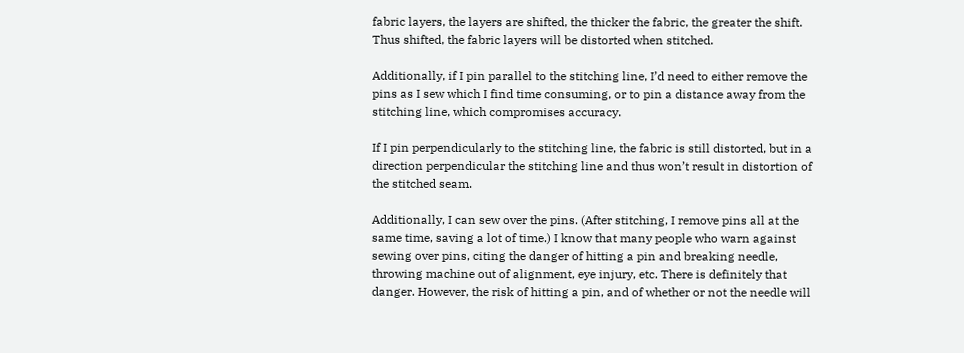fabric layers, the layers are shifted, the thicker the fabric, the greater the shift. Thus shifted, the fabric layers will be distorted when stitched.

Additionally, if I pin parallel to the stitching line, I’d need to either remove the pins as I sew which I find time consuming, or to pin a distance away from the stitching line, which compromises accuracy.

If I pin perpendicularly to the stitching line, the fabric is still distorted, but in a direction perpendicular the stitching line and thus won’t result in distortion of the stitched seam.

Additionally, I can sew over the pins. (After stitching, I remove pins all at the same time, saving a lot of time.) I know that many people who warn against sewing over pins, citing the danger of hitting a pin and breaking needle, throwing machine out of alignment, eye injury, etc. There is definitely that danger. However, the risk of hitting a pin, and of whether or not the needle will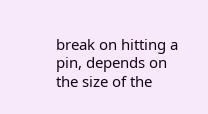break on hitting a pin, depends on the size of the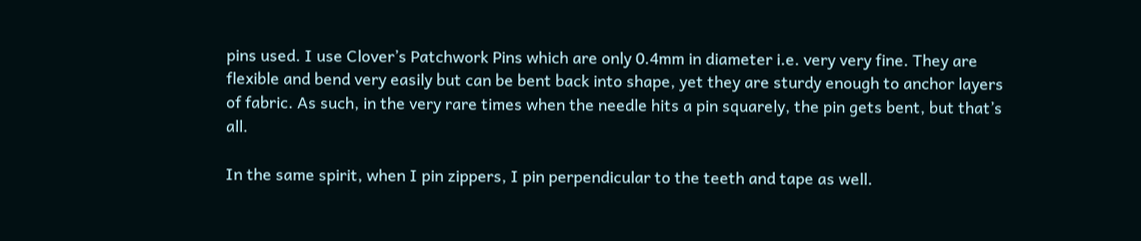pins used. I use Clover’s Patchwork Pins which are only 0.4mm in diameter i.e. very very fine. They are flexible and bend very easily but can be bent back into shape, yet they are sturdy enough to anchor layers of fabric. As such, in the very rare times when the needle hits a pin squarely, the pin gets bent, but that’s all.

In the same spirit, when I pin zippers, I pin perpendicular to the teeth and tape as well.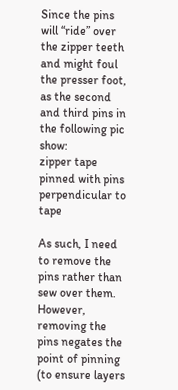Since the pins will “ride” over the zipper teeth and might foul the presser foot, as the second and third pins in the following pic show:
zipper tape pinned with pins perpendicular to tape

As such, I need to remove the pins rather than sew over them. However, removing the pins negates the point of pinning (to ensure layers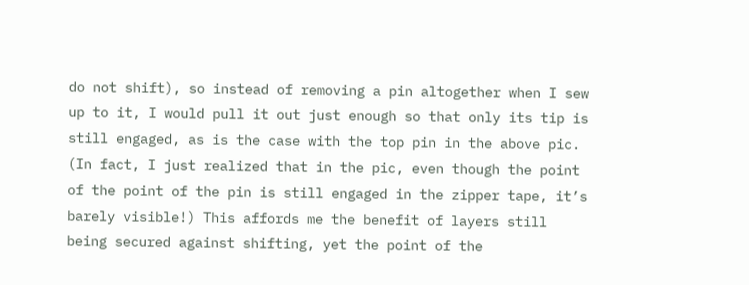do not shift), so instead of removing a pin altogether when I sew up to it, I would pull it out just enough so that only its tip is still engaged, as is the case with the top pin in the above pic. (In fact, I just realized that in the pic, even though the point of the point of the pin is still engaged in the zipper tape, it’s barely visible!) This affords me the benefit of layers still being secured against shifting, yet the point of the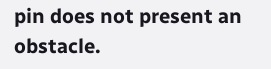pin does not present an obstacle.